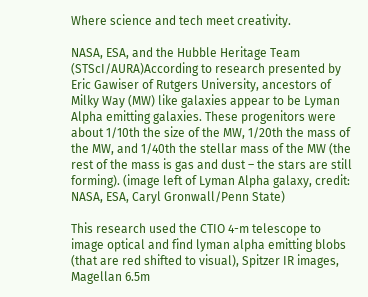Where science and tech meet creativity.

NASA, ESA, and the Hubble Heritage Team (STScI/AURA)According to research presented by Eric Gawiser of Rutgers University, ancestors of Milky Way (MW) like galaxies appear to be Lyman Alpha emitting galaxies. These progenitors were about 1/10th the size of the MW, 1/20th the mass of the MW, and 1/40th the stellar mass of the MW (the rest of the mass is gas and dust – the stars are still forming). (image left of Lyman Alpha galaxy, credit: NASA, ESA, Caryl Gronwall/Penn State)

This research used the CTIO 4-m telescope to image optical and find lyman alpha emitting blobs (that are red shifted to visual), Spitzer IR images, Magellan 6.5m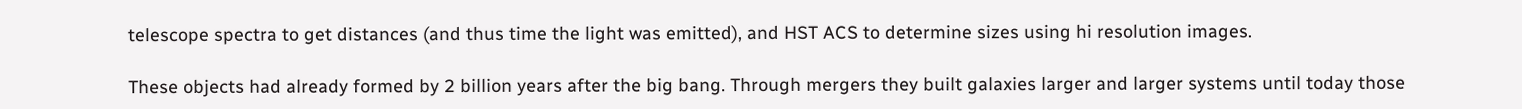telescope spectra to get distances (and thus time the light was emitted), and HST ACS to determine sizes using hi resolution images.

These objects had already formed by 2 billion years after the big bang. Through mergers they built galaxies larger and larger systems until today those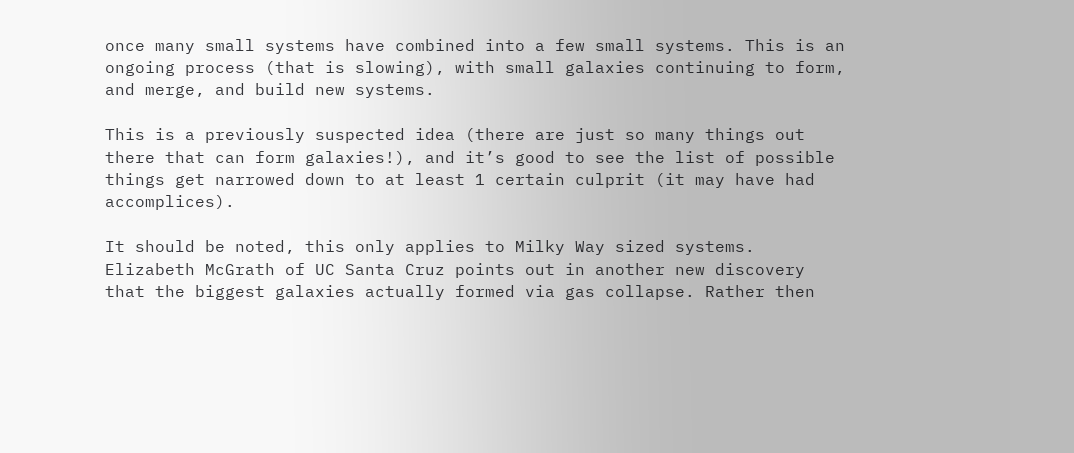once many small systems have combined into a few small systems. This is an ongoing process (that is slowing), with small galaxies continuing to form, and merge, and build new systems.

This is a previously suspected idea (there are just so many things out there that can form galaxies!), and it’s good to see the list of possible things get narrowed down to at least 1 certain culprit (it may have had accomplices).

It should be noted, this only applies to Milky Way sized systems. Elizabeth McGrath of UC Santa Cruz points out in another new discovery that the biggest galaxies actually formed via gas collapse. Rather then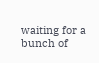waiting for a bunch of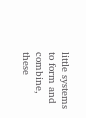little systems to form and combine, these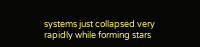systems just collapsed very rapidly while forming stars